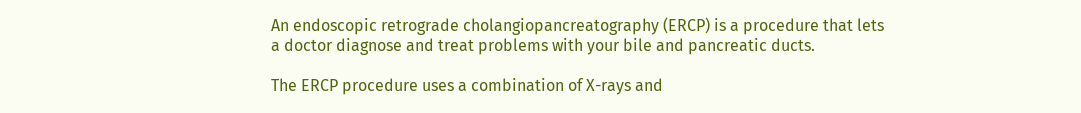An endoscopic retrograde cholangiopancreatography (ERCP) is a procedure that lets a doctor diagnose and treat problems with your bile and pancreatic ducts.

The ERCP procedure uses a combination of X-rays and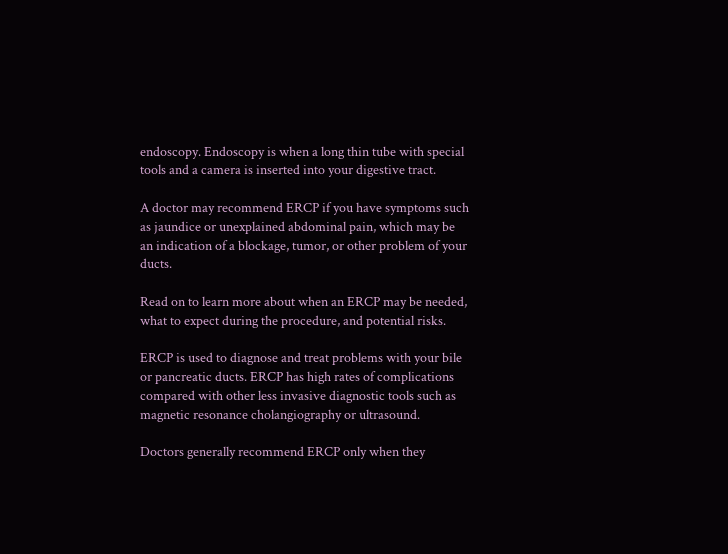endoscopy. Endoscopy is when a long thin tube with special tools and a camera is inserted into your digestive tract.

A doctor may recommend ERCP if you have symptoms such as jaundice or unexplained abdominal pain, which may be an indication of a blockage, tumor, or other problem of your ducts.

Read on to learn more about when an ERCP may be needed, what to expect during the procedure, and potential risks.

ERCP is used to diagnose and treat problems with your bile or pancreatic ducts. ERCP has high rates of complications compared with other less invasive diagnostic tools such as magnetic resonance cholangiography or ultrasound.

Doctors generally recommend ERCP only when they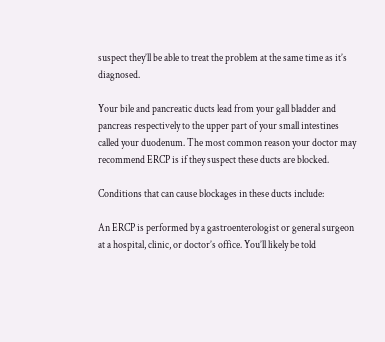suspect they’ll be able to treat the problem at the same time as it’s diagnosed.

Your bile and pancreatic ducts lead from your gall bladder and pancreas respectively to the upper part of your small intestines called your duodenum. The most common reason your doctor may recommend ERCP is if they suspect these ducts are blocked.

Conditions that can cause blockages in these ducts include:

An ERCP is performed by a gastroenterologist or general surgeon at a hospital, clinic, or doctor’s office. You’ll likely be told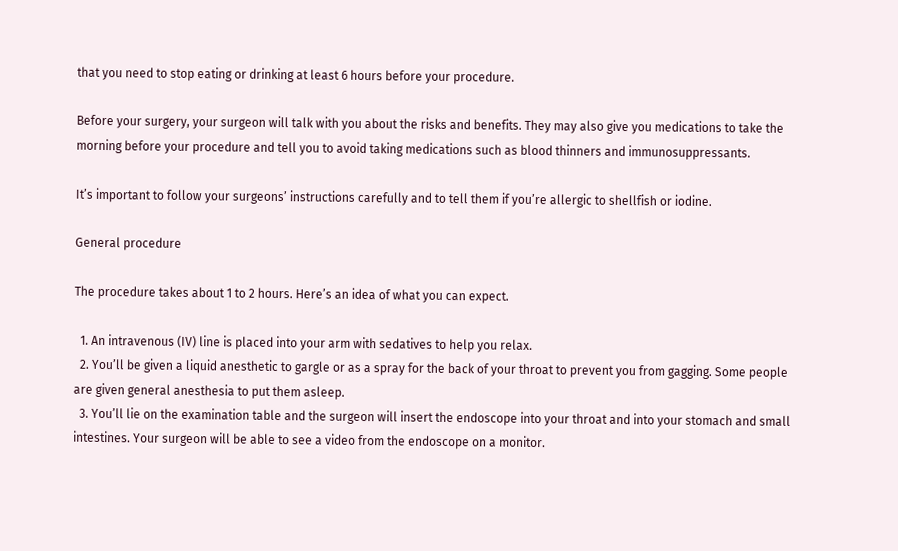that you need to stop eating or drinking at least 6 hours before your procedure.

Before your surgery, your surgeon will talk with you about the risks and benefits. They may also give you medications to take the morning before your procedure and tell you to avoid taking medications such as blood thinners and immunosuppressants.

It’s important to follow your surgeons’ instructions carefully and to tell them if you’re allergic to shellfish or iodine.

General procedure

The procedure takes about 1 to 2 hours. Here’s an idea of what you can expect.

  1. An intravenous (IV) line is placed into your arm with sedatives to help you relax.
  2. You’ll be given a liquid anesthetic to gargle or as a spray for the back of your throat to prevent you from gagging. Some people are given general anesthesia to put them asleep.
  3. You’ll lie on the examination table and the surgeon will insert the endoscope into your throat and into your stomach and small intestines. Your surgeon will be able to see a video from the endoscope on a monitor.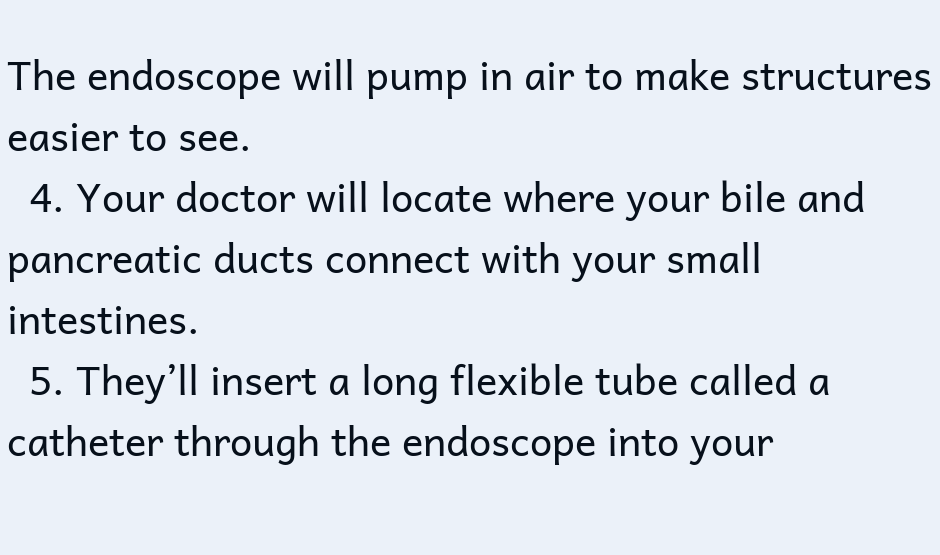The endoscope will pump in air to make structures easier to see.
  4. Your doctor will locate where your bile and pancreatic ducts connect with your small intestines.
  5. They’ll insert a long flexible tube called a catheter through the endoscope into your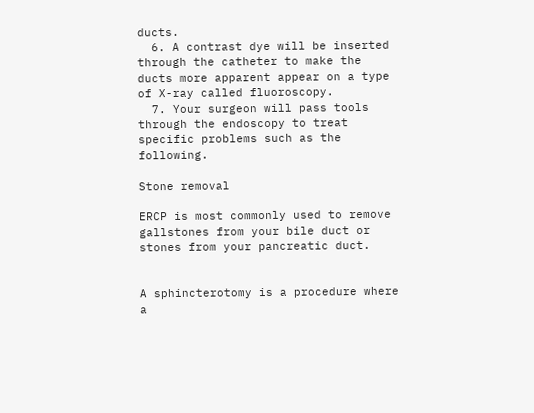ducts.
  6. A contrast dye will be inserted through the catheter to make the ducts more apparent appear on a type of X-ray called fluoroscopy.
  7. Your surgeon will pass tools through the endoscopy to treat specific problems such as the following.

Stone removal

ERCP is most commonly used to remove gallstones from your bile duct or stones from your pancreatic duct.


A sphincterotomy is a procedure where a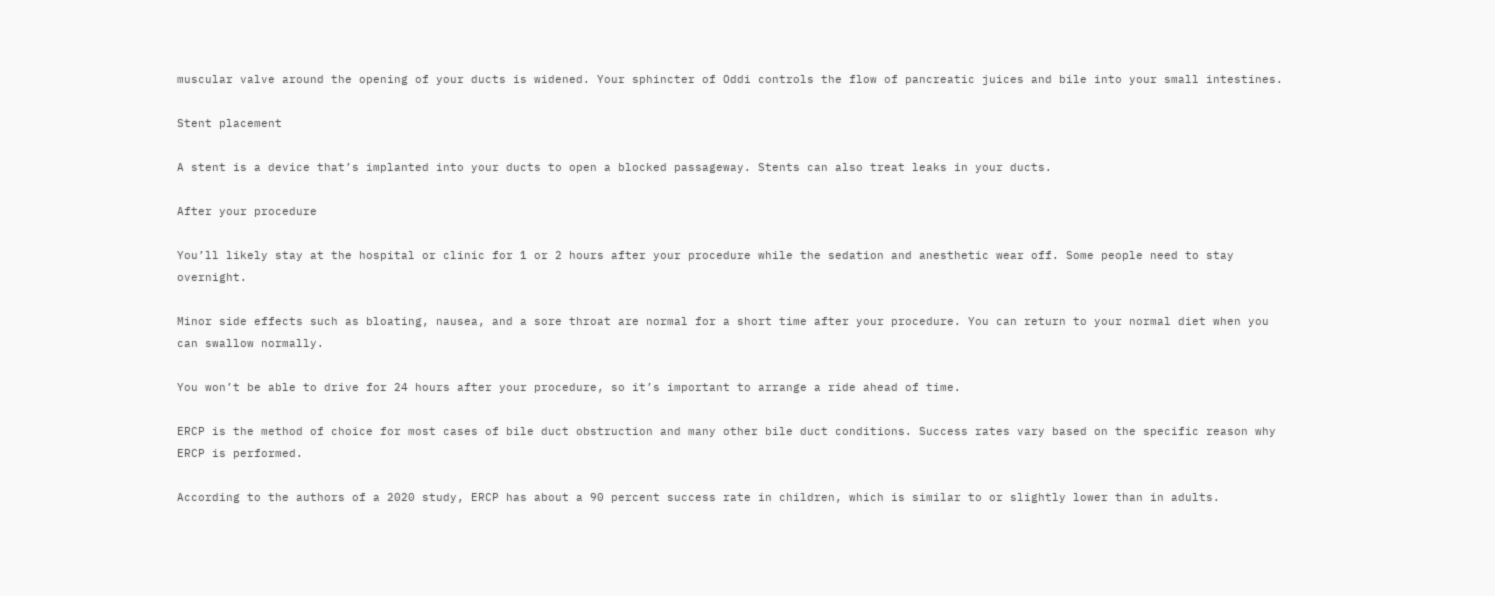muscular valve around the opening of your ducts is widened. Your sphincter of Oddi controls the flow of pancreatic juices and bile into your small intestines.

Stent placement

A stent is a device that’s implanted into your ducts to open a blocked passageway. Stents can also treat leaks in your ducts.

After your procedure

You’ll likely stay at the hospital or clinic for 1 or 2 hours after your procedure while the sedation and anesthetic wear off. Some people need to stay overnight.

Minor side effects such as bloating, nausea, and a sore throat are normal for a short time after your procedure. You can return to your normal diet when you can swallow normally.

You won’t be able to drive for 24 hours after your procedure, so it’s important to arrange a ride ahead of time.

ERCP is the method of choice for most cases of bile duct obstruction and many other bile duct conditions. Success rates vary based on the specific reason why ERCP is performed.

According to the authors of a 2020 study, ERCP has about a 90 percent success rate in children, which is similar to or slightly lower than in adults.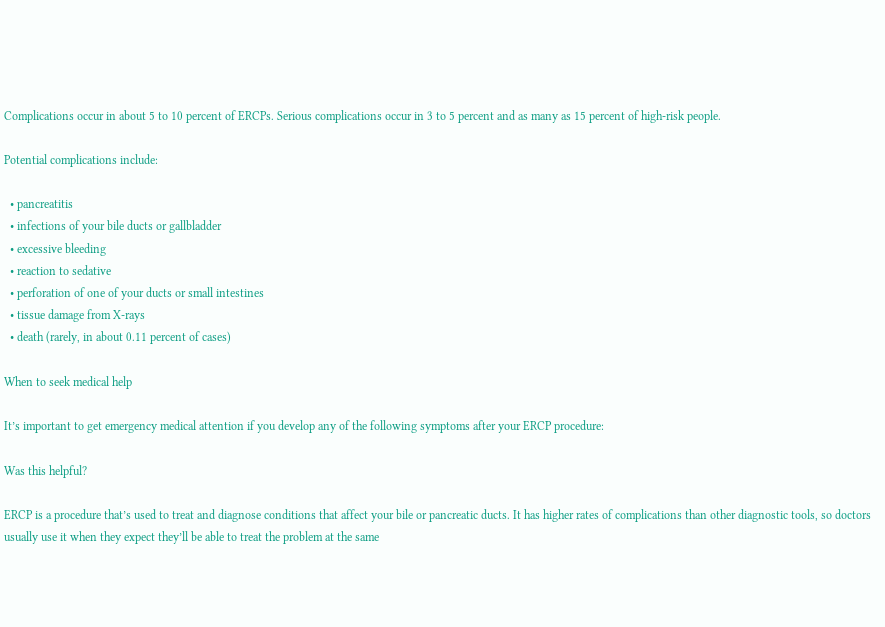Complications occur in about 5 to 10 percent of ERCPs. Serious complications occur in 3 to 5 percent and as many as 15 percent of high-risk people.

Potential complications include:

  • pancreatitis
  • infections of your bile ducts or gallbladder
  • excessive bleeding
  • reaction to sedative
  • perforation of one of your ducts or small intestines
  • tissue damage from X-rays
  • death (rarely, in about 0.11 percent of cases)

When to seek medical help

It’s important to get emergency medical attention if you develop any of the following symptoms after your ERCP procedure:

Was this helpful?

ERCP is a procedure that’s used to treat and diagnose conditions that affect your bile or pancreatic ducts. It has higher rates of complications than other diagnostic tools, so doctors usually use it when they expect they’ll be able to treat the problem at the same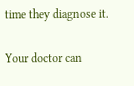time they diagnose it.

Your doctor can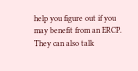help you figure out if you may benefit from an ERCP. They can also talk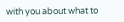with you about what to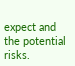expect and the potential risks.